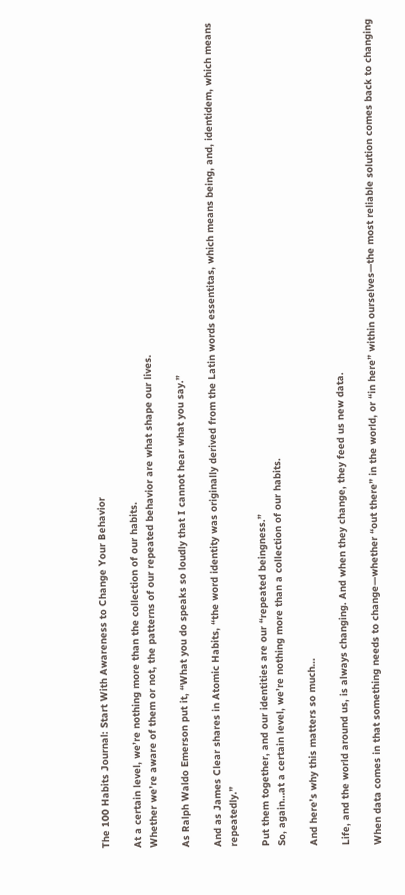The 100 Habits Journal: Start With Awareness to Change Your Behavior

At a certain level, we’re nothing more than the collection of our habits.
Whether we’re aware of them or not, the patterns of our repeated behavior are what shape our lives.

As Ralph Waldo Emerson put it, “What you do speaks so loudly that I cannot hear what you say.”

And as James Clear shares in Atomic Habits, “the word identity was originally derived from the Latin words essentitas, which means being, and, identidem, which means repeatedly.”

Put them together, and our identities are our “repeated beingness.”
So, again…at a certain level, we’re nothing more than a collection of our habits.

And here’s why this matters so much…

Life, and the world around us, is always changing. And when they change, they feed us new data.

When data comes in that something needs to change—whether “out there” in the world, or “in here” within ourselves—the most reliable solution comes back to changing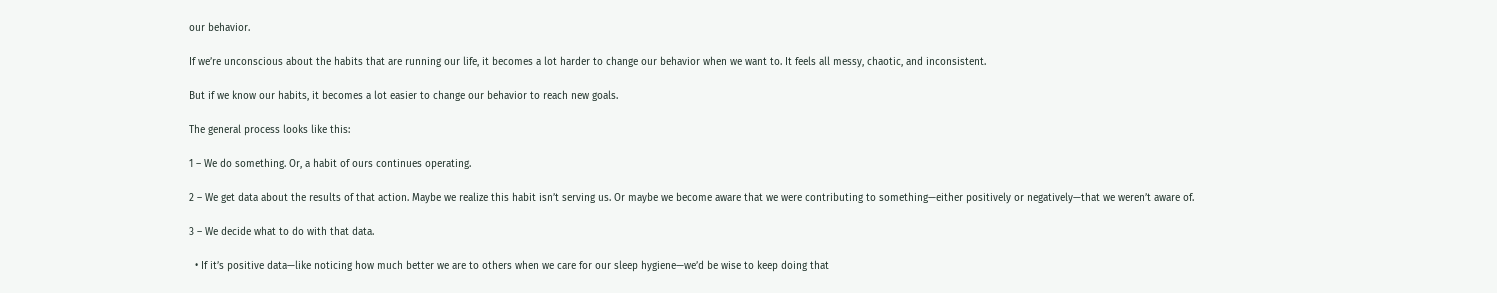our behavior.

If we’re unconscious about the habits that are running our life, it becomes a lot harder to change our behavior when we want to. It feels all messy, chaotic, and inconsistent.

But if we know our habits, it becomes a lot easier to change our behavior to reach new goals.

The general process looks like this:

1 – We do something. Or, a habit of ours continues operating.

2 – We get data about the results of that action. Maybe we realize this habit isn’t serving us. Or maybe we become aware that we were contributing to something—either positively or negatively—that we weren’t aware of.

3 – We decide what to do with that data.

  • If it’s positive data—like noticing how much better we are to others when we care for our sleep hygiene—we’d be wise to keep doing that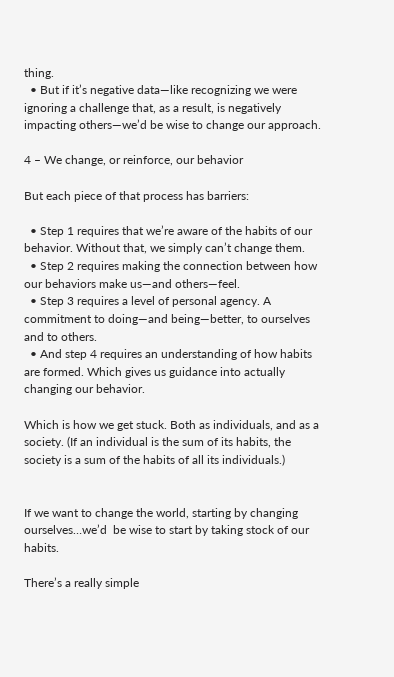thing.
  • But if it’s negative data—like recognizing we were ignoring a challenge that, as a result, is negatively impacting others—we’d be wise to change our approach.

4 – We change, or reinforce, our behavior

But each piece of that process has barriers:

  • Step 1 requires that we’re aware of the habits of our behavior. Without that, we simply can’t change them.
  • Step 2 requires making the connection between how our behaviors make us—and others—feel.
  • Step 3 requires a level of personal agency. A commitment to doing—and being—better, to ourselves and to others.
  • And step 4 requires an understanding of how habits are formed. Which gives us guidance into actually changing our behavior.

Which is how we get stuck. Both as individuals, and as a society. (If an individual is the sum of its habits, the society is a sum of the habits of all its individuals.)


If we want to change the world, starting by changing ourselves…we’d  be wise to start by taking stock of our habits.

There’s a really simple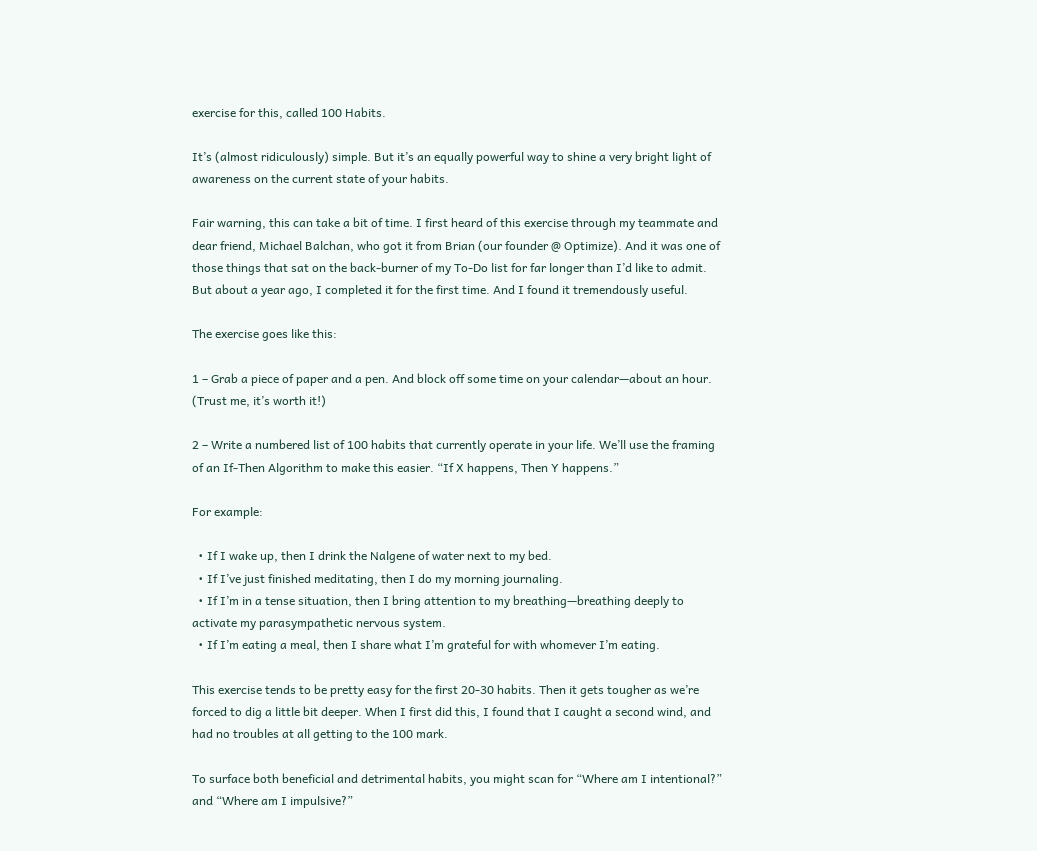exercise for this, called 100 Habits.

It’s (almost ridiculously) simple. But it’s an equally powerful way to shine a very bright light of awareness on the current state of your habits.

Fair warning, this can take a bit of time. I first heard of this exercise through my teammate and dear friend, Michael Balchan, who got it from Brian (our founder @ Optimize). And it was one of those things that sat on the back-burner of my To-Do list for far longer than I’d like to admit. But about a year ago, I completed it for the first time. And I found it tremendously useful.

The exercise goes like this:

1 – Grab a piece of paper and a pen. And block off some time on your calendar—about an hour. (Trust me, it’s worth it!)

2 – Write a numbered list of 100 habits that currently operate in your life. We’ll use the framing of an If-Then Algorithm to make this easier. “If X happens, Then Y happens.”

For example:

  • If I wake up, then I drink the Nalgene of water next to my bed.
  • If I’ve just finished meditating, then I do my morning journaling.
  • If I’m in a tense situation, then I bring attention to my breathing—breathing deeply to activate my parasympathetic nervous system.
  • If I’m eating a meal, then I share what I’m grateful for with whomever I’m eating.

This exercise tends to be pretty easy for the first 20-30 habits. Then it gets tougher as we’re forced to dig a little bit deeper. When I first did this, I found that I caught a second wind, and had no troubles at all getting to the 100 mark.

To surface both beneficial and detrimental habits, you might scan for “Where am I intentional?” and “Where am I impulsive?”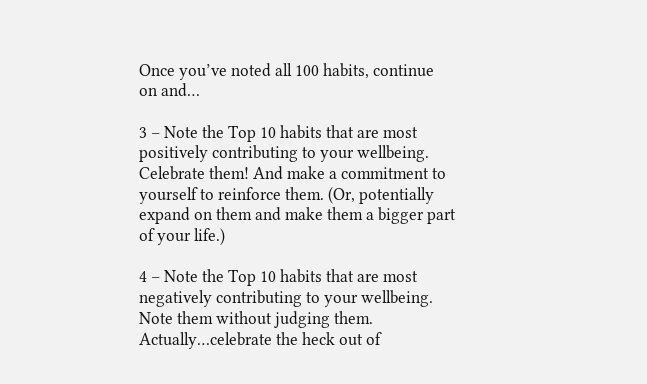Once you’ve noted all 100 habits, continue on and…

3 – Note the Top 10 habits that are most positively contributing to your wellbeing. Celebrate them! And make a commitment to yourself to reinforce them. (Or, potentially expand on them and make them a bigger part of your life.)

4 – Note the Top 10 habits that are most negatively contributing to your wellbeing. Note them without judging them. Actually…celebrate the heck out of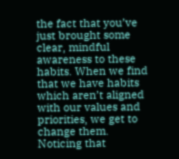the fact that you’ve just brought some clear, mindful awareness to these habits. When we find that we have habits which aren’t aligned with our values and priorities, we get to change them. Noticing that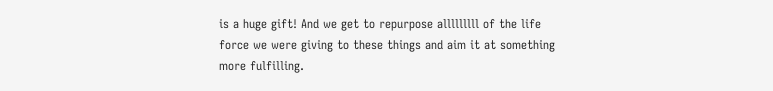is a huge gift! And we get to repurpose alllllllll of the life force we were giving to these things and aim it at something more fulfilling.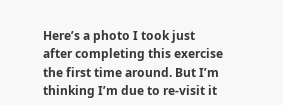Here’s a photo I took just after completing this exercise the first time around. But I’m thinking I’m due to re-visit it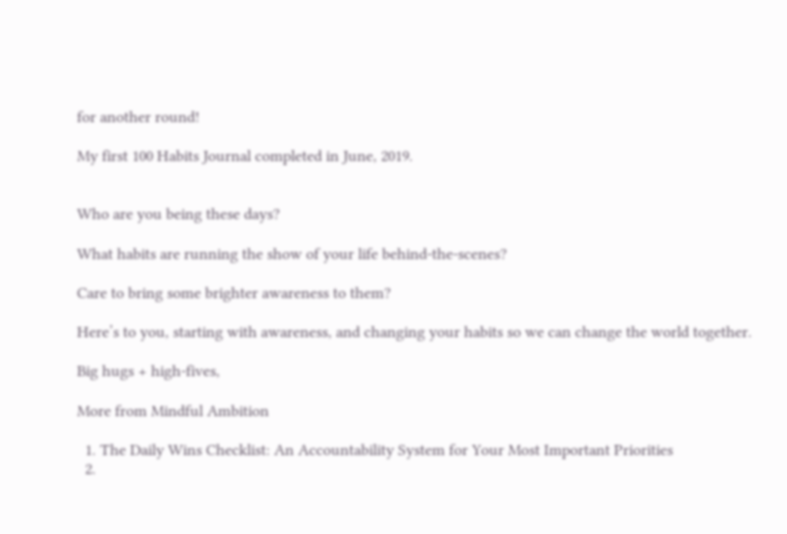for another round!

My first 100 Habits Journal completed in June, 2019.


Who are you being these days?

What habits are running the show of your life behind-the-scenes?

Care to bring some brighter awareness to them?

Here’s to you, starting with awareness, and changing your habits so we can change the world together.

Big hugs + high-fives,

More from Mindful Ambition

  1. The Daily Wins Checklist: An Accountability System for Your Most Important Priorities
  2.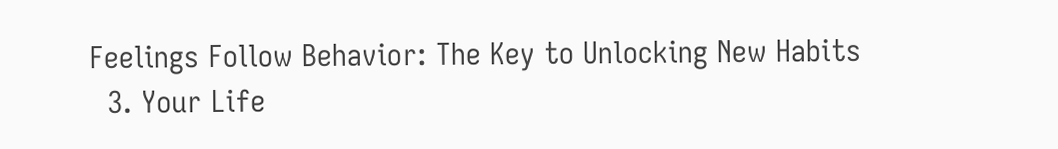Feelings Follow Behavior: The Key to Unlocking New Habits
  3. Your Life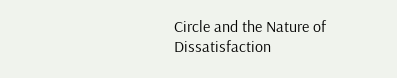Circle and the Nature of Dissatisfaction